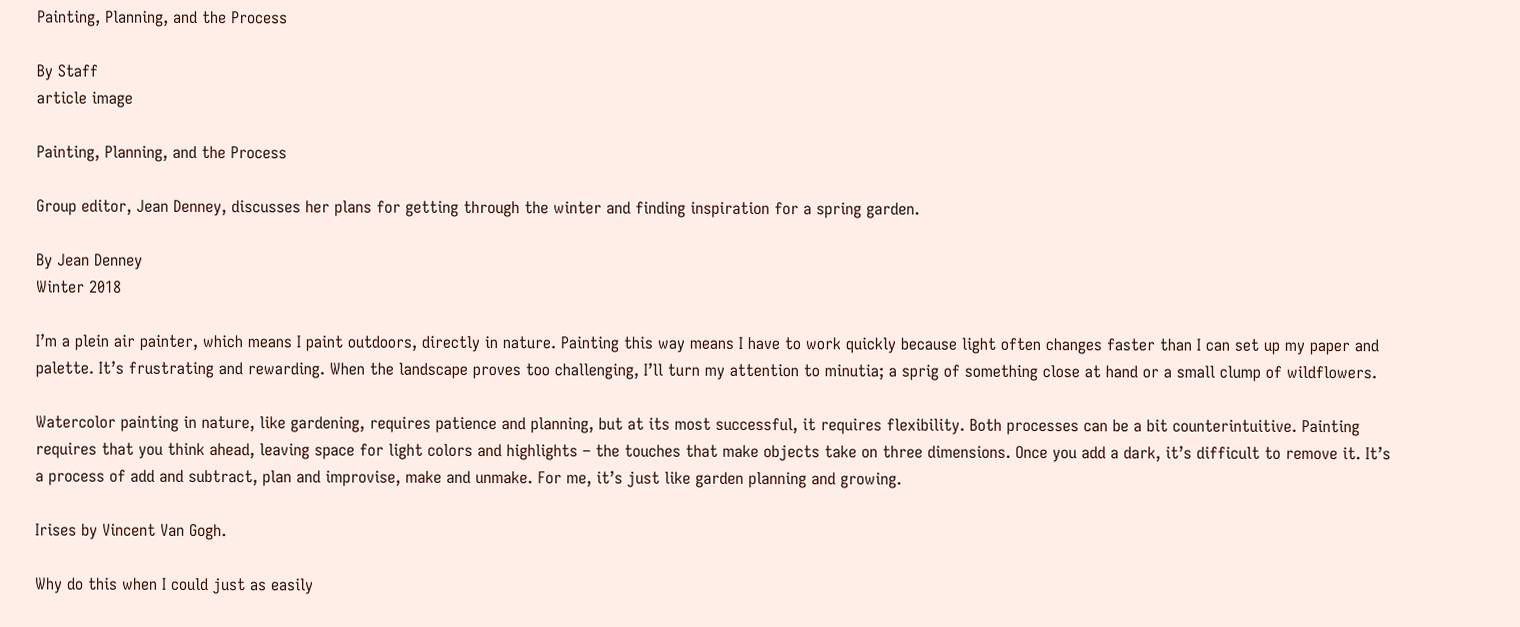Painting, Planning, and the Process

By Staff
article image

Painting, Planning, and the Process

Group editor, Jean Denney, discusses her plans for getting through the winter and finding inspiration for a spring garden.

By Jean Denney
Winter 2018

I’m a plein air painter, which means I paint outdoors, directly in nature. Painting this way means I have to work quickly because light often changes faster than I can set up my paper and palette. It’s frustrating and rewarding. When the landscape proves too challenging, I’ll turn my attention to minutia; a sprig of something close at hand or a small clump of wildflowers.

Watercolor painting in nature, like gardening, requires patience and planning, but at its most successful, it requires flexibility. Both processes can be a bit counterintuitive. Painting requires that you think ahead, leaving space for light colors and highlights – the touches that make objects take on three dimensions. Once you add a dark, it’s difficult to remove it. It’s a process of add and subtract, plan and improvise, make and unmake. For me, it’s just like garden planning and growing.

Irises by Vincent Van Gogh.

Why do this when I could just as easily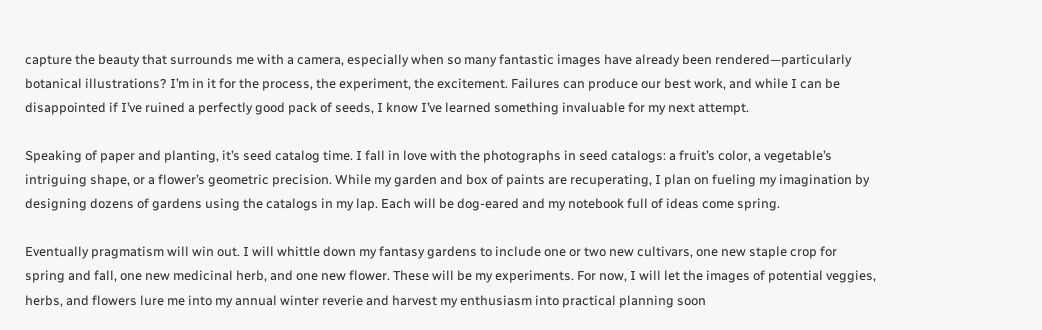capture the beauty that surrounds me with a camera, especially when so many fantastic images have already been rendered—particularly botanical illustrations? I’m in it for the process, the experiment, the excitement. Failures can produce our best work, and while I can be disappointed if I’ve ruined a perfectly good pack of seeds, I know I’ve learned something invaluable for my next attempt.

Speaking of paper and planting, it’s seed catalog time. I fall in love with the photographs in seed catalogs: a fruit’s color, a vegetable’s intriguing shape, or a flower’s geometric precision. While my garden and box of paints are recuperating, I plan on fueling my imagination by designing dozens of gardens using the catalogs in my lap. Each will be dog-eared and my notebook full of ideas come spring.

Eventually pragmatism will win out. I will whittle down my fantasy gardens to include one or two new cultivars, one new staple crop for spring and fall, one new medicinal herb, and one new flower. These will be my experiments. For now, I will let the images of potential veggies, herbs, and flowers lure me into my annual winter reverie and harvest my enthusiasm into practical planning soon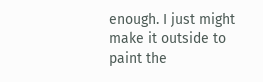enough. I just might make it outside to paint the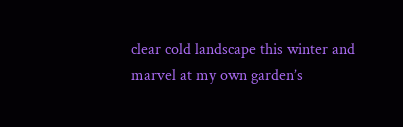clear cold landscape this winter and marvel at my own garden’s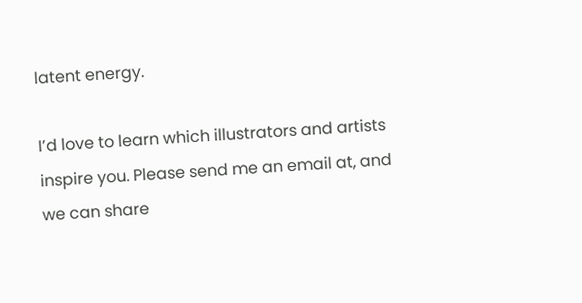latent energy.

I’d love to learn which illustrators and artists inspire you. Please send me an email at, and we can share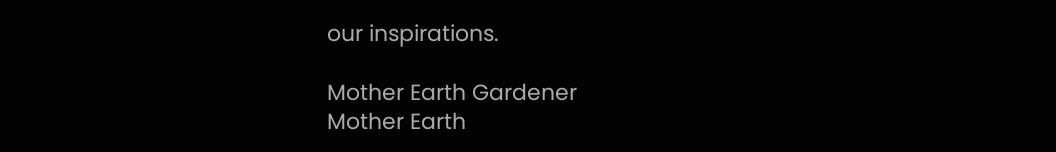our inspirations.

Mother Earth Gardener
Mother Earth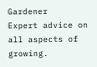Gardener
Expert advice on all aspects of growing.